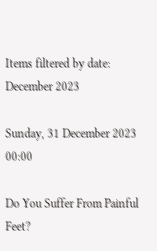Items filtered by date: December 2023

Sunday, 31 December 2023 00:00

Do You Suffer From Painful Feet?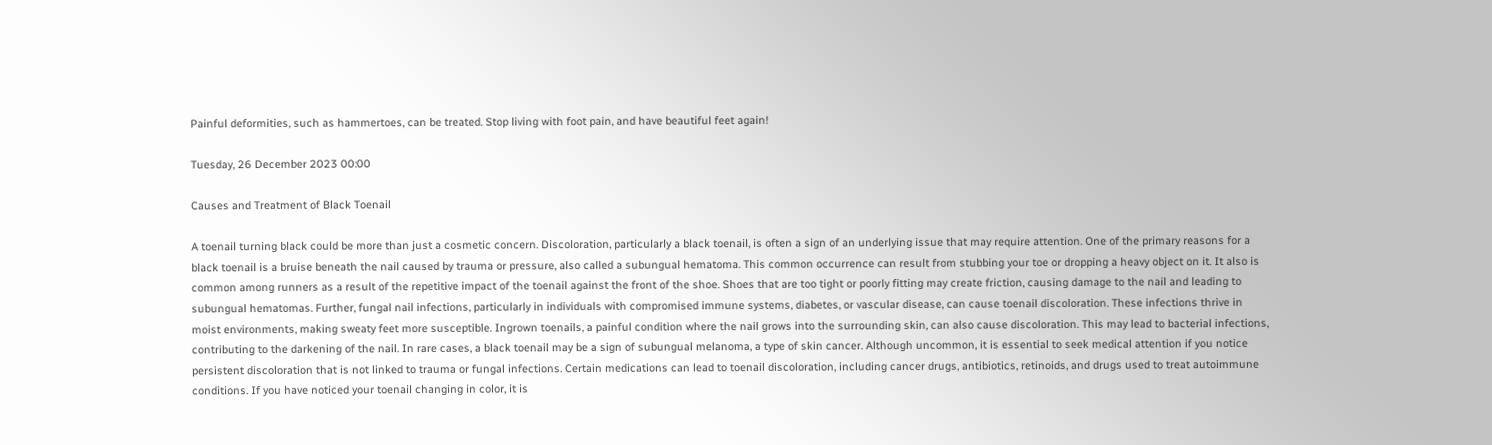Painful deformities, such as hammertoes, can be treated. Stop living with foot pain, and have beautiful feet again!

Tuesday, 26 December 2023 00:00

Causes and Treatment of Black Toenail

A toenail turning black could be more than just a cosmetic concern. Discoloration, particularly a black toenail, is often a sign of an underlying issue that may require attention. One of the primary reasons for a black toenail is a bruise beneath the nail caused by trauma or pressure, also called a subungual hematoma. This common occurrence can result from stubbing your toe or dropping a heavy object on it. It also is common among runners as a result of the repetitive impact of the toenail against the front of the shoe. Shoes that are too tight or poorly fitting may create friction, causing damage to the nail and leading to subungual hematomas. Further, fungal nail infections, particularly in individuals with compromised immune systems, diabetes, or vascular disease, can cause toenail discoloration. These infections thrive in moist environments, making sweaty feet more susceptible. Ingrown toenails, a painful condition where the nail grows into the surrounding skin, can also cause discoloration. This may lead to bacterial infections, contributing to the darkening of the nail. In rare cases, a black toenail may be a sign of subungual melanoma, a type of skin cancer. Although uncommon, it is essential to seek medical attention if you notice persistent discoloration that is not linked to trauma or fungal infections. Certain medications can lead to toenail discoloration, including cancer drugs, antibiotics, retinoids, and drugs used to treat autoimmune conditions. If you have noticed your toenail changing in color, it is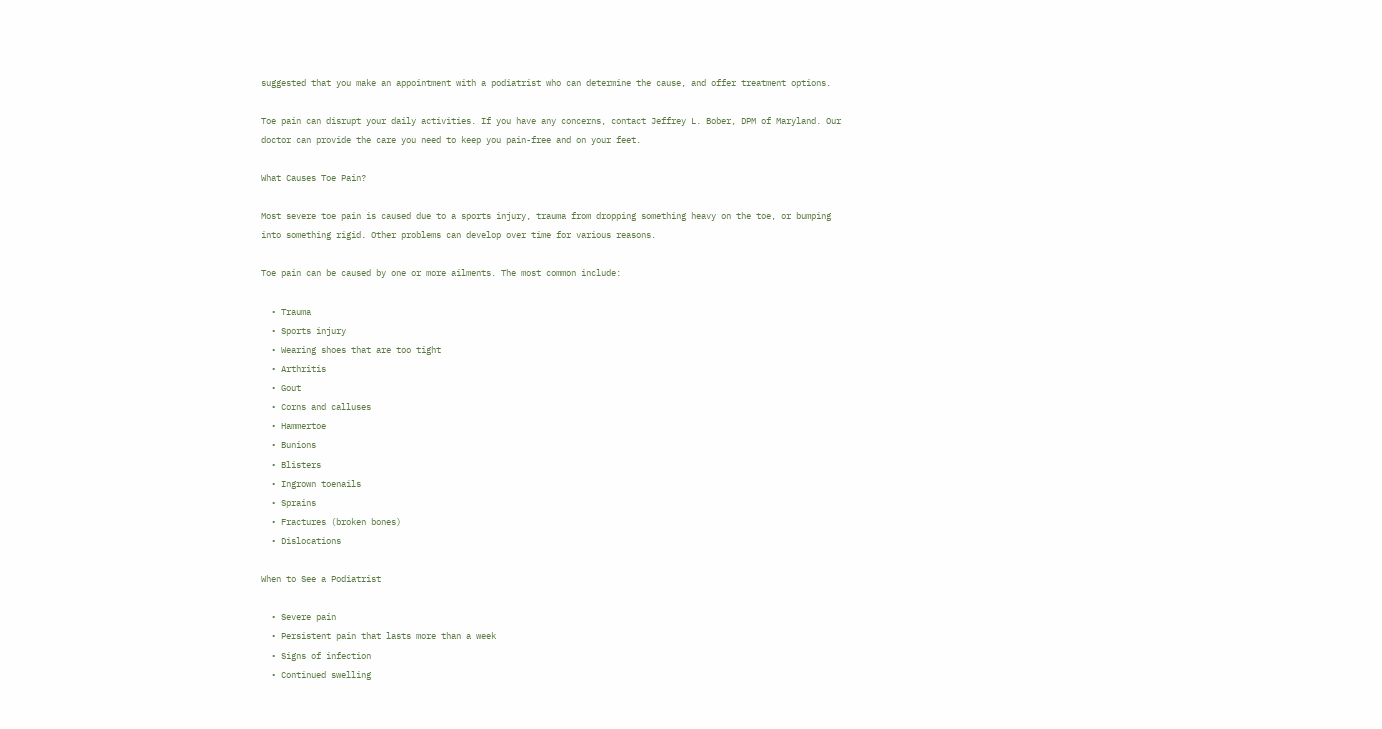suggested that you make an appointment with a podiatrist who can determine the cause, and offer treatment options.

Toe pain can disrupt your daily activities. If you have any concerns, contact Jeffrey L. Bober, DPM of Maryland. Our doctor can provide the care you need to keep you pain-free and on your feet.

What Causes Toe Pain?

Most severe toe pain is caused due to a sports injury, trauma from dropping something heavy on the toe, or bumping into something rigid. Other problems can develop over time for various reasons.

Toe pain can be caused by one or more ailments. The most common include:

  • Trauma
  • Sports injury
  • Wearing shoes that are too tight
  • Arthritis
  • Gout
  • Corns and calluses
  • Hammertoe
  • Bunions
  • Blisters
  • Ingrown toenails
  • Sprains
  • Fractures (broken bones)
  • Dislocations

When to See a Podiatrist

  • Severe pain
  • Persistent pain that lasts more than a week
  • Signs of infection
  • Continued swelling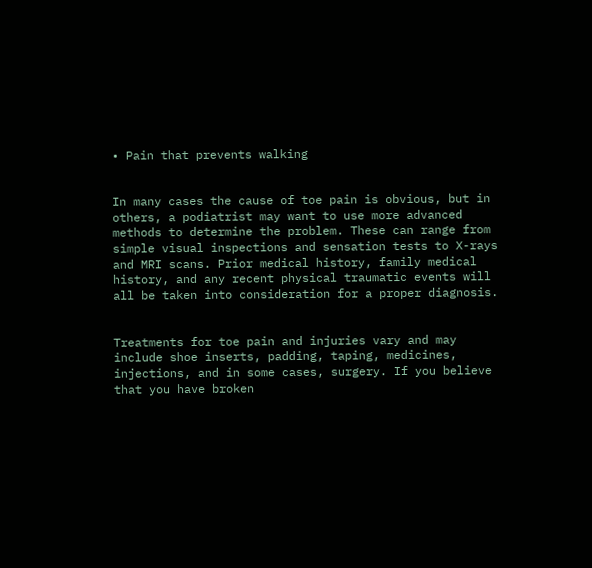• Pain that prevents walking


In many cases the cause of toe pain is obvious, but in others, a podiatrist may want to use more advanced methods to determine the problem. These can range from simple visual inspections and sensation tests to X-rays and MRI scans. Prior medical history, family medical history, and any recent physical traumatic events will all be taken into consideration for a proper diagnosis.


Treatments for toe pain and injuries vary and may include shoe inserts, padding, taping, medicines, injections, and in some cases, surgery. If you believe that you have broken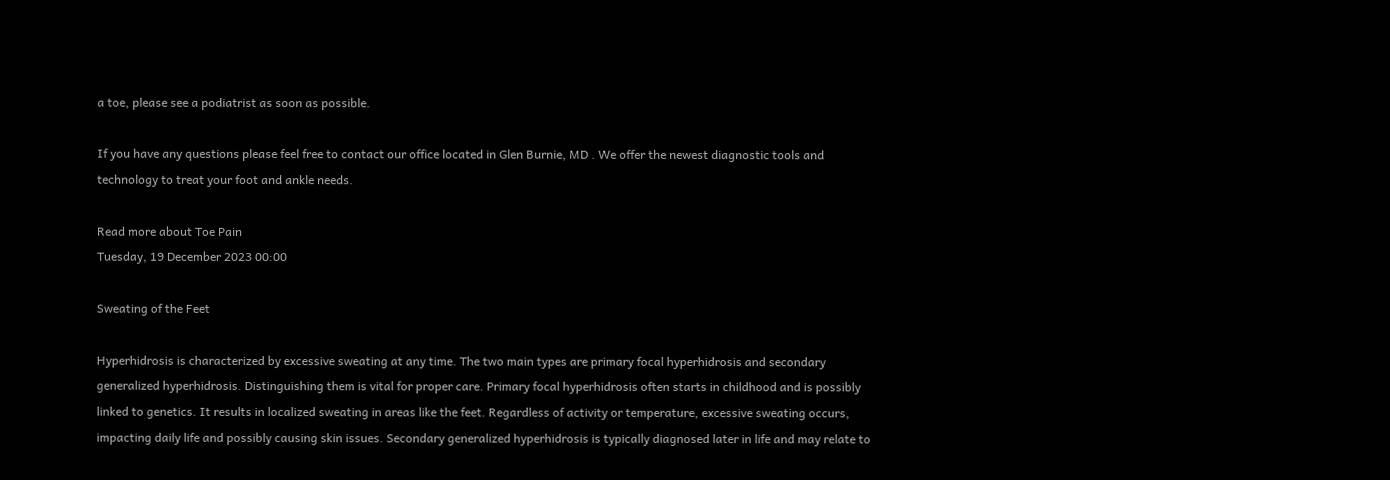a toe, please see a podiatrist as soon as possible.

If you have any questions please feel free to contact our office located in Glen Burnie, MD . We offer the newest diagnostic tools and technology to treat your foot and ankle needs.

Read more about Toe Pain
Tuesday, 19 December 2023 00:00

Sweating of the Feet

Hyperhidrosis is characterized by excessive sweating at any time. The two main types are primary focal hyperhidrosis and secondary generalized hyperhidrosis. Distinguishing them is vital for proper care. Primary focal hyperhidrosis often starts in childhood and is possibly linked to genetics. It results in localized sweating in areas like the feet. Regardless of activity or temperature, excessive sweating occurs, impacting daily life and possibly causing skin issues. Secondary generalized hyperhidrosis is typically diagnosed later in life and may relate to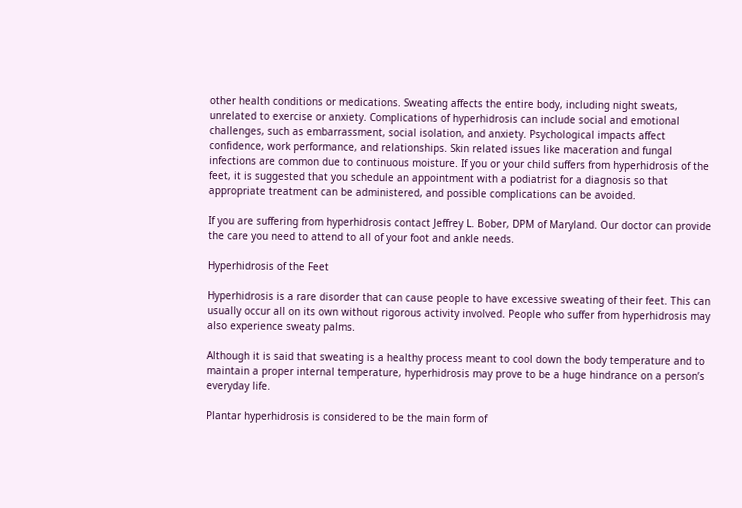other health conditions or medications. Sweating affects the entire body, including night sweats, unrelated to exercise or anxiety. Complications of hyperhidrosis can include social and emotional challenges, such as embarrassment, social isolation, and anxiety. Psychological impacts affect confidence, work performance, and relationships. Skin related issues like maceration and fungal infections are common due to continuous moisture. If you or your child suffers from hyperhidrosis of the feet, it is suggested that you schedule an appointment with a podiatrist for a diagnosis so that appropriate treatment can be administered, and possible complications can be avoided.

If you are suffering from hyperhidrosis contact Jeffrey L. Bober, DPM of Maryland. Our doctor can provide the care you need to attend to all of your foot and ankle needs.

Hyperhidrosis of the Feet

Hyperhidrosis is a rare disorder that can cause people to have excessive sweating of their feet. This can usually occur all on its own without rigorous activity involved. People who suffer from hyperhidrosis may also experience sweaty palms.

Although it is said that sweating is a healthy process meant to cool down the body temperature and to maintain a proper internal temperature, hyperhidrosis may prove to be a huge hindrance on a person’s everyday life.

Plantar hyperhidrosis is considered to be the main form of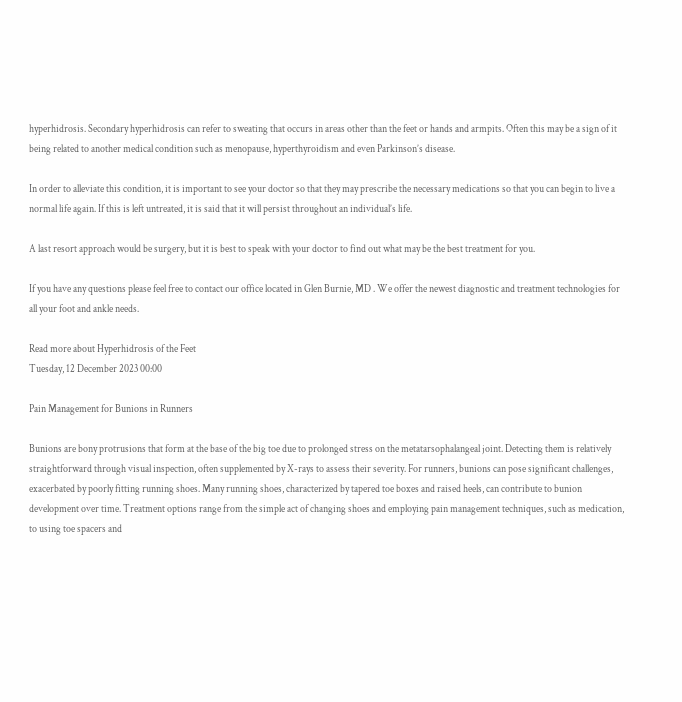hyperhidrosis. Secondary hyperhidrosis can refer to sweating that occurs in areas other than the feet or hands and armpits. Often this may be a sign of it being related to another medical condition such as menopause, hyperthyroidism and even Parkinson’s disease.

In order to alleviate this condition, it is important to see your doctor so that they may prescribe the necessary medications so that you can begin to live a normal life again. If this is left untreated, it is said that it will persist throughout an individual’s life.

A last resort approach would be surgery, but it is best to speak with your doctor to find out what may be the best treatment for you.

If you have any questions please feel free to contact our office located in Glen Burnie, MD . We offer the newest diagnostic and treatment technologies for all your foot and ankle needs.

Read more about Hyperhidrosis of the Feet
Tuesday, 12 December 2023 00:00

Pain Management for Bunions in Runners

Bunions are bony protrusions that form at the base of the big toe due to prolonged stress on the metatarsophalangeal joint. Detecting them is relatively straightforward through visual inspection, often supplemented by X-rays to assess their severity. For runners, bunions can pose significant challenges, exacerbated by poorly fitting running shoes. Many running shoes, characterized by tapered toe boxes and raised heels, can contribute to bunion development over time. Treatment options range from the simple act of changing shoes and employing pain management techniques, such as medication, to using toe spacers and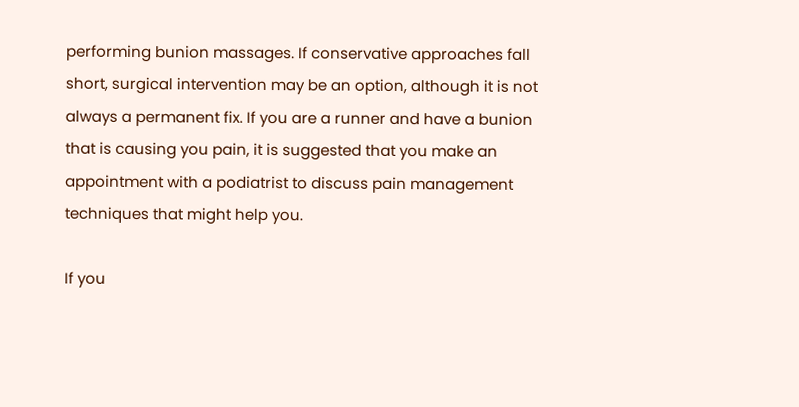performing bunion massages. If conservative approaches fall short, surgical intervention may be an option, although it is not always a permanent fix. If you are a runner and have a bunion that is causing you pain, it is suggested that you make an appointment with a podiatrist to discuss pain management techniques that might help you.

If you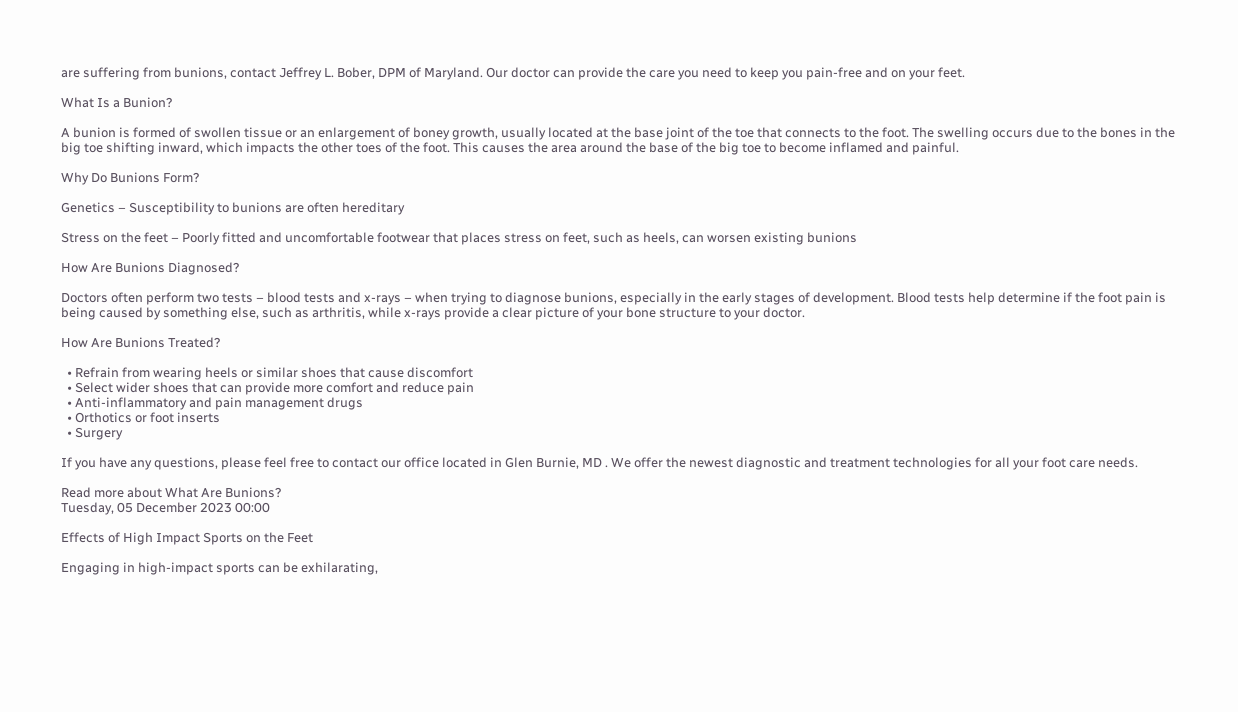are suffering from bunions, contact Jeffrey L. Bober, DPM of Maryland. Our doctor can provide the care you need to keep you pain-free and on your feet.

What Is a Bunion?

A bunion is formed of swollen tissue or an enlargement of boney growth, usually located at the base joint of the toe that connects to the foot. The swelling occurs due to the bones in the big toe shifting inward, which impacts the other toes of the foot. This causes the area around the base of the big toe to become inflamed and painful.

Why Do Bunions Form?

Genetics – Susceptibility to bunions are often hereditary

Stress on the feet – Poorly fitted and uncomfortable footwear that places stress on feet, such as heels, can worsen existing bunions

How Are Bunions Diagnosed?

Doctors often perform two tests – blood tests and x-rays – when trying to diagnose bunions, especially in the early stages of development. Blood tests help determine if the foot pain is being caused by something else, such as arthritis, while x-rays provide a clear picture of your bone structure to your doctor.

How Are Bunions Treated?

  • Refrain from wearing heels or similar shoes that cause discomfort
  • Select wider shoes that can provide more comfort and reduce pain
  • Anti-inflammatory and pain management drugs
  • Orthotics or foot inserts
  • Surgery

If you have any questions, please feel free to contact our office located in Glen Burnie, MD . We offer the newest diagnostic and treatment technologies for all your foot care needs.

Read more about What Are Bunions?
Tuesday, 05 December 2023 00:00

Effects of High Impact Sports on the Feet

Engaging in high-impact sports can be exhilarating,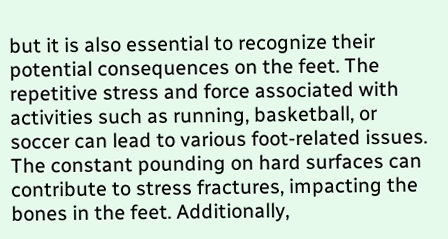but it is also essential to recognize their potential consequences on the feet. The repetitive stress and force associated with activities such as running, basketball, or soccer can lead to various foot-related issues. The constant pounding on hard surfaces can contribute to stress fractures, impacting the bones in the feet. Additionally,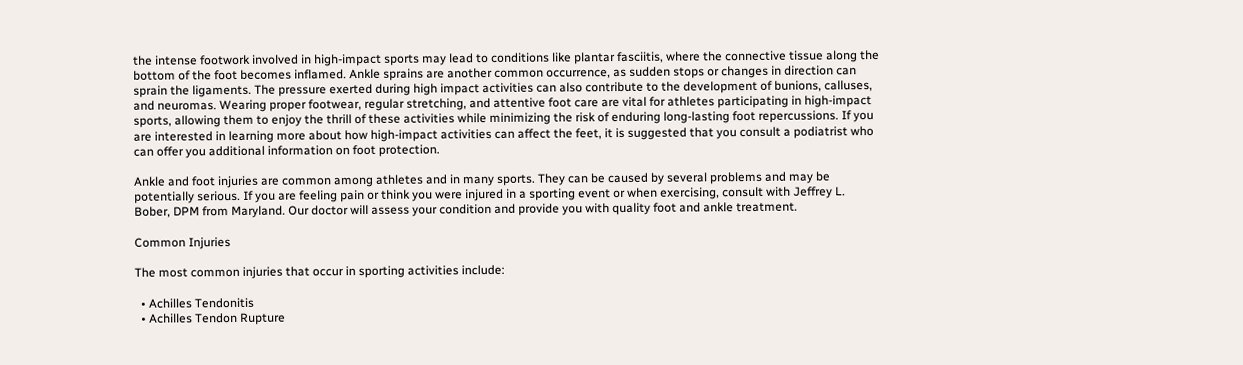the intense footwork involved in high-impact sports may lead to conditions like plantar fasciitis, where the connective tissue along the bottom of the foot becomes inflamed. Ankle sprains are another common occurrence, as sudden stops or changes in direction can sprain the ligaments. The pressure exerted during high impact activities can also contribute to the development of bunions, calluses, and neuromas. Wearing proper footwear, regular stretching, and attentive foot care are vital for athletes participating in high-impact sports, allowing them to enjoy the thrill of these activities while minimizing the risk of enduring long-lasting foot repercussions. If you are interested in learning more about how high-impact activities can affect the feet, it is suggested that you consult a podiatrist who can offer you additional information on foot protection.

Ankle and foot injuries are common among athletes and in many sports. They can be caused by several problems and may be potentially serious. If you are feeling pain or think you were injured in a sporting event or when exercising, consult with Jeffrey L. Bober, DPM from Maryland. Our doctor will assess your condition and provide you with quality foot and ankle treatment.

Common Injuries

The most common injuries that occur in sporting activities include:

  • Achilles Tendonitis
  • Achilles Tendon Rupture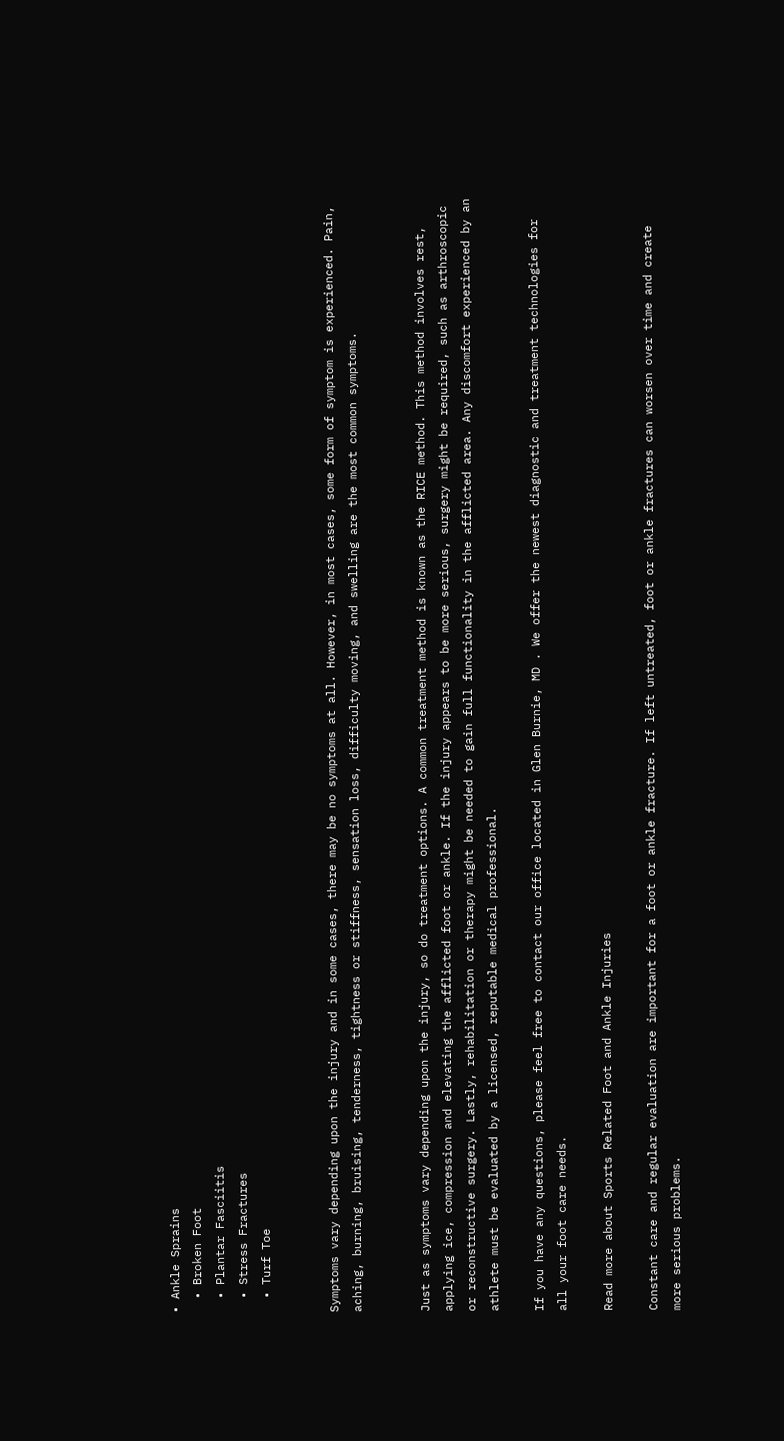• Ankle Sprains
  • Broken Foot
  • Plantar Fasciitis
  • Stress Fractures
  • Turf Toe


Symptoms vary depending upon the injury and in some cases, there may be no symptoms at all. However, in most cases, some form of symptom is experienced. Pain, aching, burning, bruising, tenderness, tightness or stiffness, sensation loss, difficulty moving, and swelling are the most common symptoms.


Just as symptoms vary depending upon the injury, so do treatment options. A common treatment method is known as the RICE method. This method involves rest, applying ice, compression and elevating the afflicted foot or ankle. If the injury appears to be more serious, surgery might be required, such as arthroscopic or reconstructive surgery. Lastly, rehabilitation or therapy might be needed to gain full functionality in the afflicted area. Any discomfort experienced by an athlete must be evaluated by a licensed, reputable medical professional.

If you have any questions, please feel free to contact our office located in Glen Burnie, MD . We offer the newest diagnostic and treatment technologies for all your foot care needs.

Read more about Sports Related Foot and Ankle Injuries

Constant care and regular evaluation are important for a foot or ankle fracture. If left untreated, foot or ankle fractures can worsen over time and create more serious problems.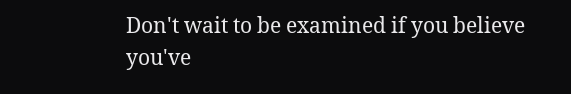Don't wait to be examined if you believe you've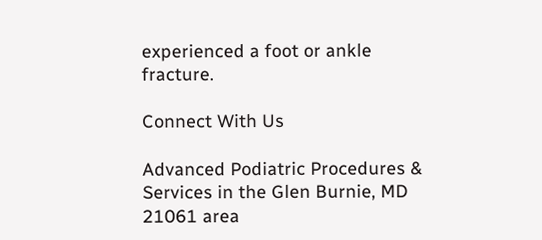experienced a foot or ankle fracture.

Connect With Us

Advanced Podiatric Procedures & Services in the Glen Burnie, MD 21061 area